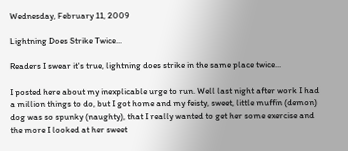Wednesday, February 11, 2009

Lightning Does Strike Twice...

Readers I swear it's true, lightning does strike in the same place twice...

I posted here about my inexplicable urge to run. Well last night after work I had a million things to do, but I got home and my feisty, sweet, little muffin (demon) dog was so spunky (naughty), that I really wanted to get her some exercise and the more I looked at her sweet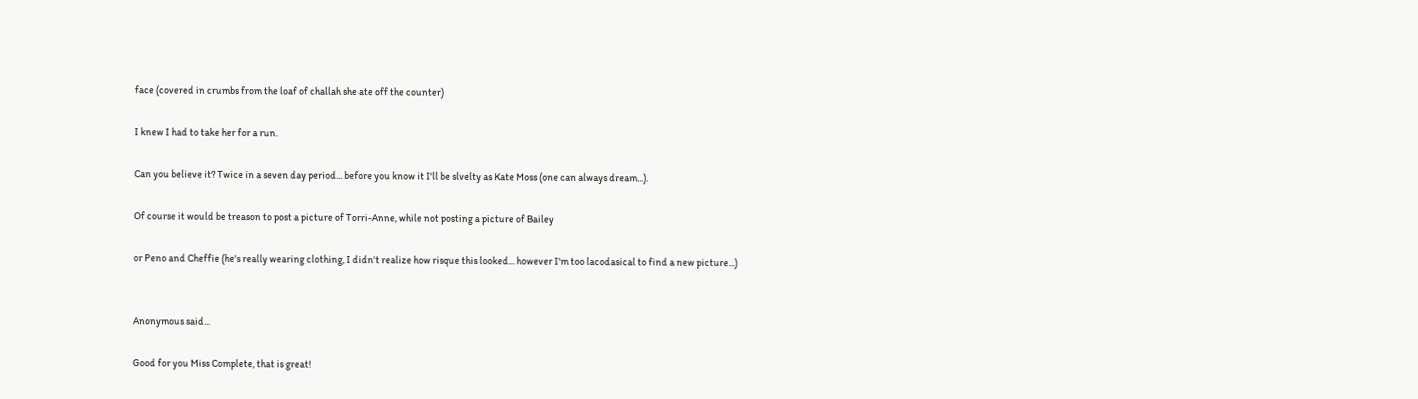face (covered in crumbs from the loaf of challah she ate off the counter)

I knew I had to take her for a run.

Can you believe it? Twice in a seven day period... before you know it I'll be slvelty as Kate Moss (one can always dream...).

Of course it would be treason to post a picture of Torri-Anne, while not posting a picture of Bailey

or Peno and Cheffie (he's really wearing clothing, I didn't realize how risque this looked... however I'm too lacodasical to find a new picture...)


Anonymous said...

Good for you Miss Complete, that is great!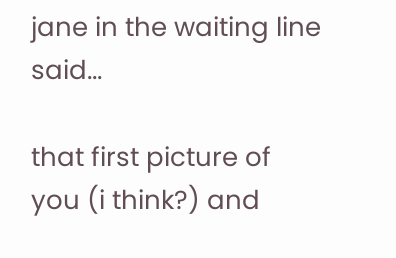jane in the waiting line said...

that first picture of you (i think?) and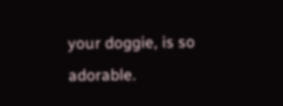your doggie, is so adorable.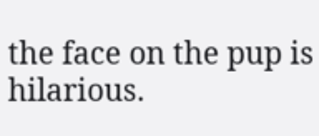the face on the pup is hilarious.